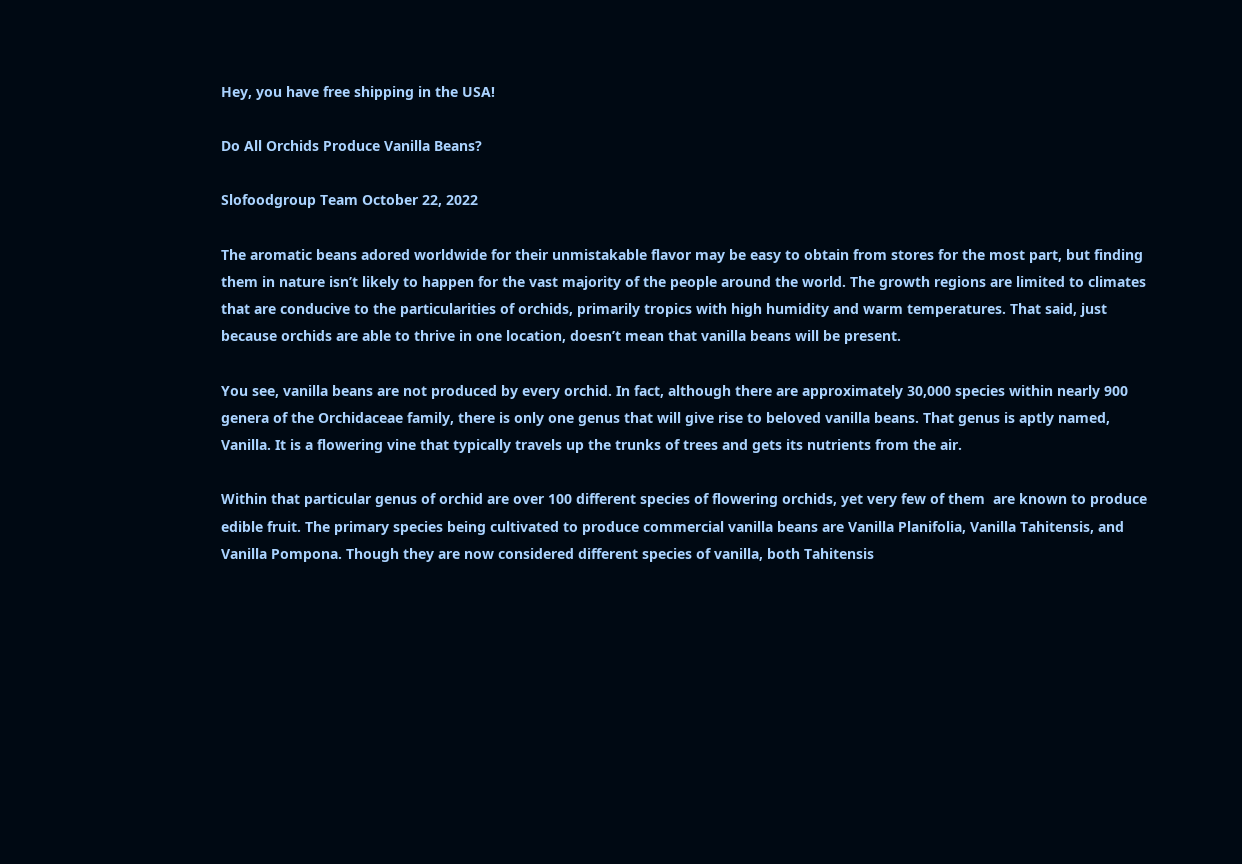Hey, you have free shipping in the USA!

Do All Orchids Produce Vanilla Beans?

Slofoodgroup Team October 22, 2022

The aromatic beans adored worldwide for their unmistakable flavor may be easy to obtain from stores for the most part, but finding them in nature isn’t likely to happen for the vast majority of the people around the world. The growth regions are limited to climates that are conducive to the particularities of orchids, primarily tropics with high humidity and warm temperatures. That said, just because orchids are able to thrive in one location, doesn’t mean that vanilla beans will be present.

You see, vanilla beans are not produced by every orchid. In fact, although there are approximately 30,000 species within nearly 900 genera of the Orchidaceae family, there is only one genus that will give rise to beloved vanilla beans. That genus is aptly named, Vanilla. It is a flowering vine that typically travels up the trunks of trees and gets its nutrients from the air.

Within that particular genus of orchid are over 100 different species of flowering orchids, yet very few of them  are known to produce edible fruit. The primary species being cultivated to produce commercial vanilla beans are Vanilla Planifolia, Vanilla Tahitensis, and Vanilla Pompona. Though they are now considered different species of vanilla, both Tahitensis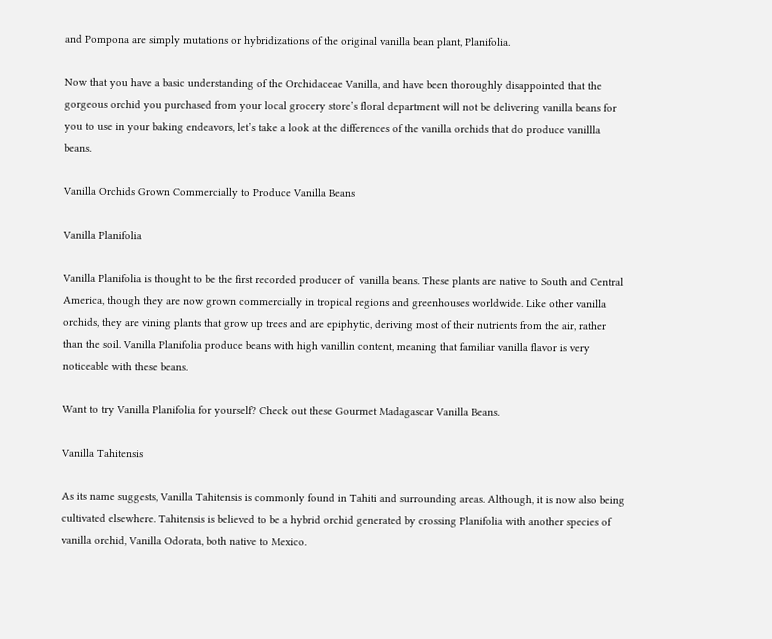and Pompona are simply mutations or hybridizations of the original vanilla bean plant, Planifolia.

Now that you have a basic understanding of the Orchidaceae Vanilla, and have been thoroughly disappointed that the gorgeous orchid you purchased from your local grocery store’s floral department will not be delivering vanilla beans for you to use in your baking endeavors, let’s take a look at the differences of the vanilla orchids that do produce vanillla beans.

Vanilla Orchids Grown Commercially to Produce Vanilla Beans

Vanilla Planifolia

Vanilla Planifolia is thought to be the first recorded producer of  vanilla beans. These plants are native to South and Central America, though they are now grown commercially in tropical regions and greenhouses worldwide. Like other vanilla orchids, they are vining plants that grow up trees and are epiphytic, deriving most of their nutrients from the air, rather than the soil. Vanilla Planifolia produce beans with high vanillin content, meaning that familiar vanilla flavor is very noticeable with these beans.

Want to try Vanilla Planifolia for yourself? Check out these Gourmet Madagascar Vanilla Beans.

Vanilla Tahitensis

As its name suggests, Vanilla Tahitensis is commonly found in Tahiti and surrounding areas. Although, it is now also being cultivated elsewhere. Tahitensis is believed to be a hybrid orchid generated by crossing Planifolia with another species of vanilla orchid, Vanilla Odorata, both native to Mexico.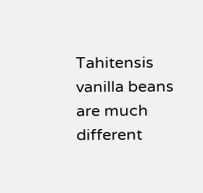Tahitensis vanilla beans are much different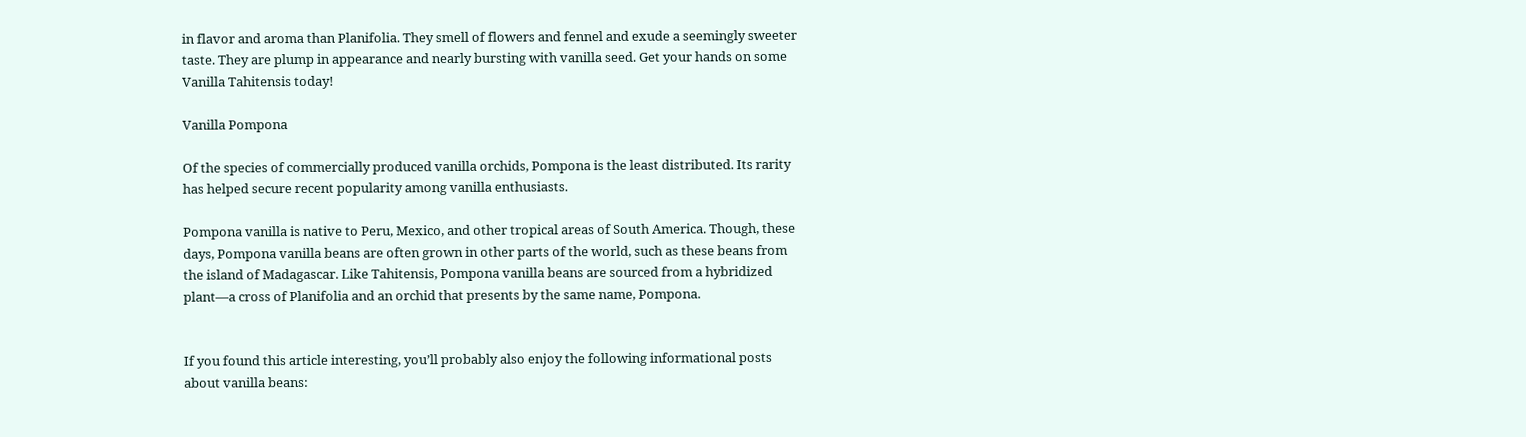in flavor and aroma than Planifolia. They smell of flowers and fennel and exude a seemingly sweeter taste. They are plump in appearance and nearly bursting with vanilla seed. Get your hands on some Vanilla Tahitensis today!

Vanilla Pompona

Of the species of commercially produced vanilla orchids, Pompona is the least distributed. Its rarity has helped secure recent popularity among vanilla enthusiasts.

Pompona vanilla is native to Peru, Mexico, and other tropical areas of South America. Though, these days, Pompona vanilla beans are often grown in other parts of the world, such as these beans from the island of Madagascar. Like Tahitensis, Pompona vanilla beans are sourced from a hybridized plant—a cross of Planifolia and an orchid that presents by the same name, Pompona.


If you found this article interesting, you’ll probably also enjoy the following informational posts about vanilla beans: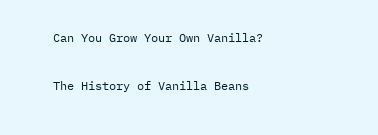Can You Grow Your Own Vanilla?

The History of Vanilla Beans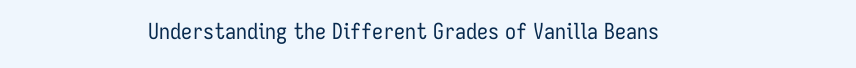Understanding the Different Grades of Vanilla Beans